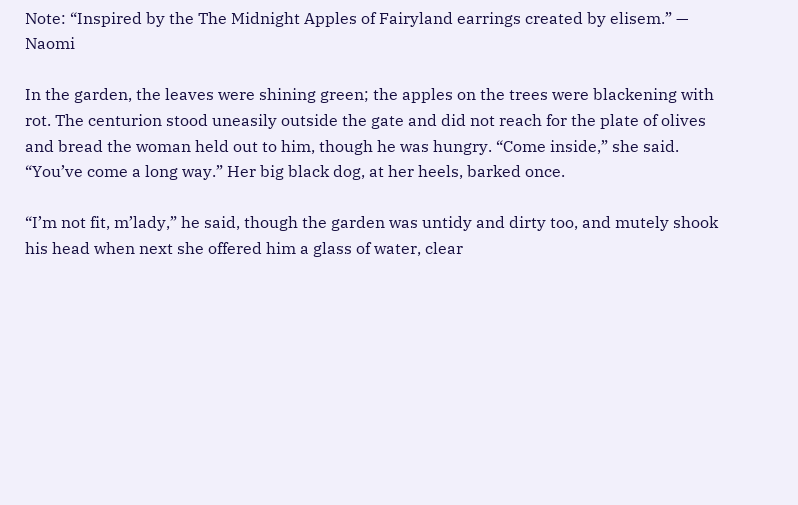Note: “Inspired by the The Midnight Apples of Fairyland earrings created by elisem.” — Naomi

In the garden, the leaves were shining green; the apples on the trees were blackening with rot. The centurion stood uneasily outside the gate and did not reach for the plate of olives and bread the woman held out to him, though he was hungry. “Come inside,” she said. “You’ve come a long way.” Her big black dog, at her heels, barked once.

“I’m not fit, m’lady,” he said, though the garden was untidy and dirty too, and mutely shook his head when next she offered him a glass of water, clear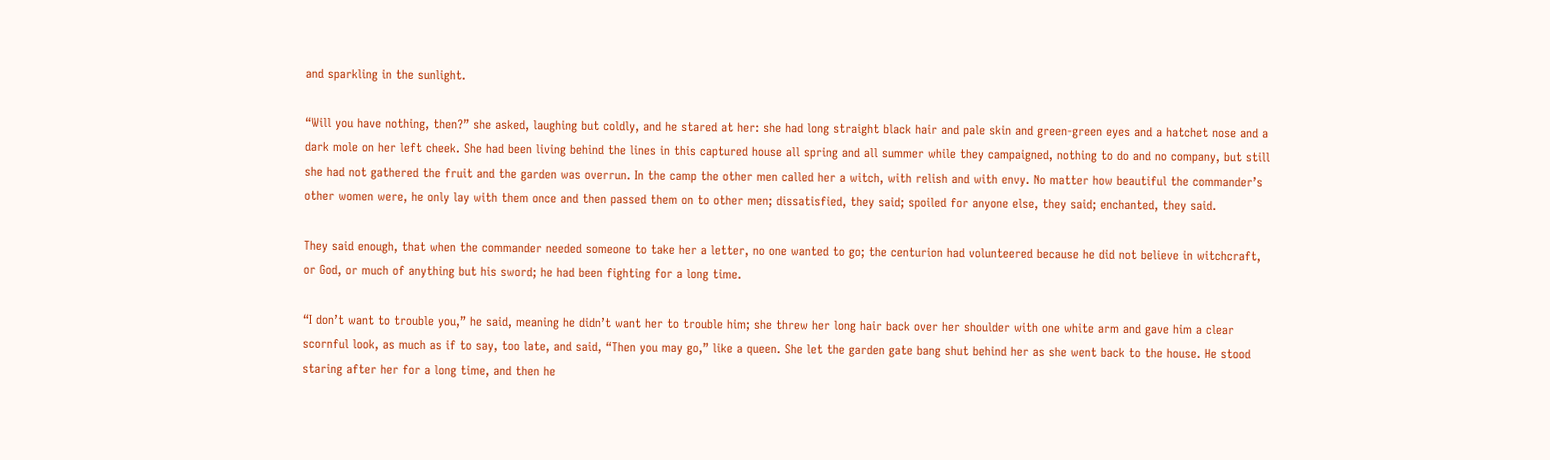and sparkling in the sunlight.

“Will you have nothing, then?” she asked, laughing but coldly, and he stared at her: she had long straight black hair and pale skin and green-green eyes and a hatchet nose and a dark mole on her left cheek. She had been living behind the lines in this captured house all spring and all summer while they campaigned, nothing to do and no company, but still she had not gathered the fruit and the garden was overrun. In the camp the other men called her a witch, with relish and with envy. No matter how beautiful the commander’s other women were, he only lay with them once and then passed them on to other men; dissatisfied, they said; spoiled for anyone else, they said; enchanted, they said.

They said enough, that when the commander needed someone to take her a letter, no one wanted to go; the centurion had volunteered because he did not believe in witchcraft, or God, or much of anything but his sword; he had been fighting for a long time.

“I don’t want to trouble you,” he said, meaning he didn’t want her to trouble him; she threw her long hair back over her shoulder with one white arm and gave him a clear scornful look, as much as if to say, too late, and said, “Then you may go,” like a queen. She let the garden gate bang shut behind her as she went back to the house. He stood staring after her for a long time, and then he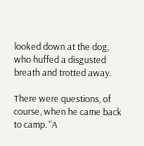looked down at the dog, who huffed a disgusted breath and trotted away.

There were questions, of course, when he came back to camp. “A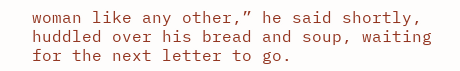woman like any other,” he said shortly, huddled over his bread and soup, waiting for the next letter to go.